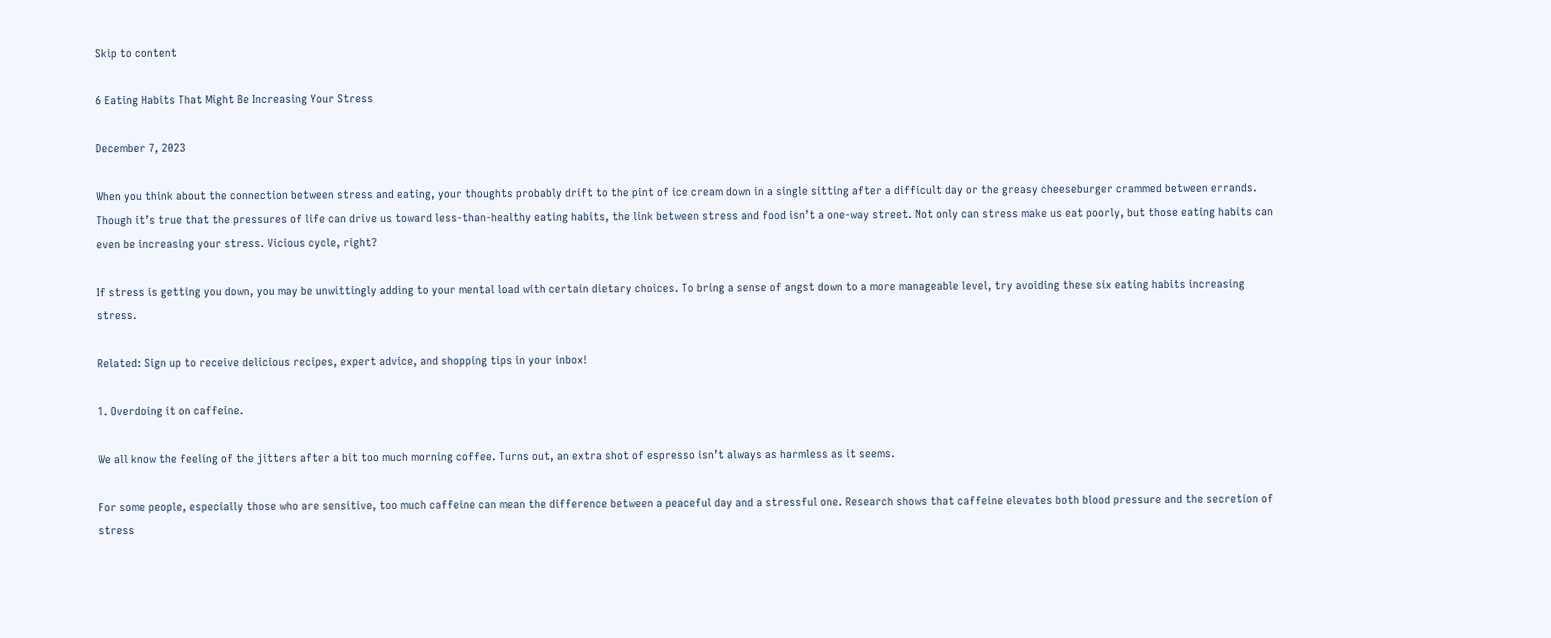Skip to content

6 Eating Habits That Might Be Increasing Your Stress

December 7, 2023

When you think about the connection between stress and eating, your thoughts probably drift to the pint of ice cream down in a single sitting after a difficult day or the greasy cheeseburger crammed between errands. Though it’s true that the pressures of life can drive us toward less-than-healthy eating habits, the link between stress and food isn’t a one-way street. Not only can stress make us eat poorly, but those eating habits can even be increasing your stress. Vicious cycle, right?

If stress is getting you down, you may be unwittingly adding to your mental load with certain dietary choices. To bring a sense of angst down to a more manageable level, try avoiding these six eating habits increasing stress.

Related: Sign up to receive delicious recipes, expert advice, and shopping tips in your inbox!

1. Overdoing it on caffeine.

We all know the feeling of the jitters after a bit too much morning coffee. Turns out, an extra shot of espresso isn’t always as harmless as it seems.

For some people, especially those who are sensitive, too much caffeine can mean the difference between a peaceful day and a stressful one. Research shows that caffeine elevates both blood pressure and the secretion of stress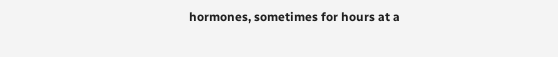hormones, sometimes for hours at a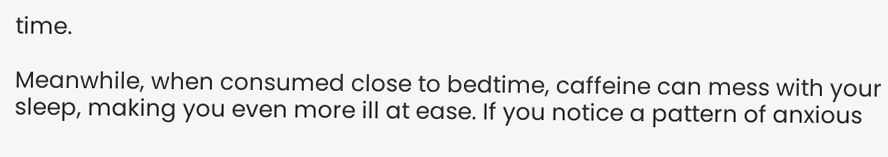time.

Meanwhile, when consumed close to bedtime, caffeine can mess with your sleep, making you even more ill at ease. If you notice a pattern of anxious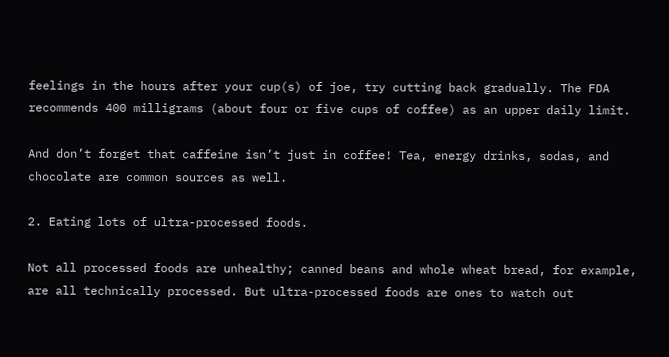feelings in the hours after your cup(s) of joe, try cutting back gradually. The FDA recommends 400 milligrams (about four or five cups of coffee) as an upper daily limit.

And don’t forget that caffeine isn’t just in coffee! Tea, energy drinks, sodas, and chocolate are common sources as well.

2. Eating lots of ultra-processed foods.

Not all processed foods are unhealthy; canned beans and whole wheat bread, for example, are all technically processed. But ultra-processed foods are ones to watch out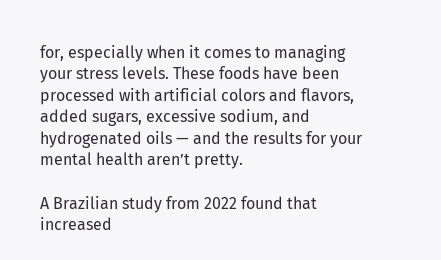for, especially when it comes to managing your stress levels. These foods have been processed with artificial colors and flavors, added sugars, excessive sodium, and hydrogenated oils — and the results for your mental health aren’t pretty.

A Brazilian study from 2022 found that increased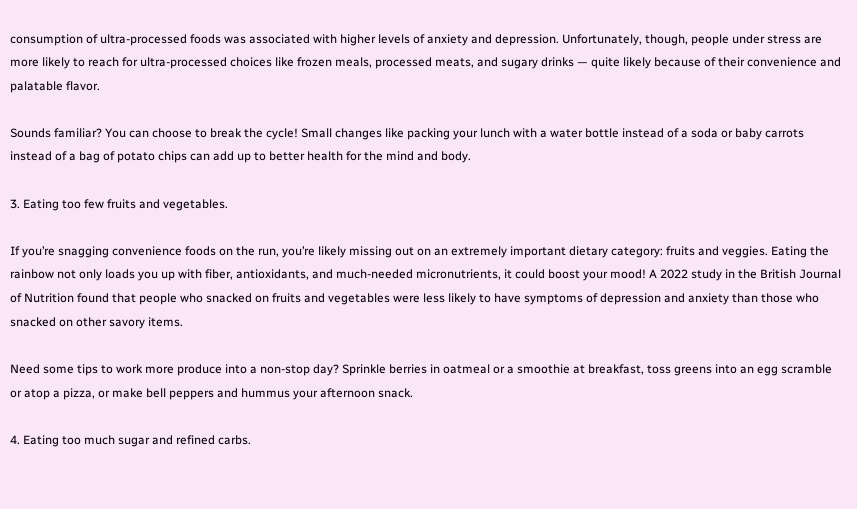consumption of ultra-processed foods was associated with higher levels of anxiety and depression. Unfortunately, though, people under stress are more likely to reach for ultra-processed choices like frozen meals, processed meats, and sugary drinks — quite likely because of their convenience and palatable flavor.

Sounds familiar? You can choose to break the cycle! Small changes like packing your lunch with a water bottle instead of a soda or baby carrots instead of a bag of potato chips can add up to better health for the mind and body.

3. Eating too few fruits and vegetables.

If you’re snagging convenience foods on the run, you’re likely missing out on an extremely important dietary category: fruits and veggies. Eating the rainbow not only loads you up with fiber, antioxidants, and much-needed micronutrients, it could boost your mood! A 2022 study in the British Journal of Nutrition found that people who snacked on fruits and vegetables were less likely to have symptoms of depression and anxiety than those who snacked on other savory items.

Need some tips to work more produce into a non-stop day? Sprinkle berries in oatmeal or a smoothie at breakfast, toss greens into an egg scramble or atop a pizza, or make bell peppers and hummus your afternoon snack.

4. Eating too much sugar and refined carbs.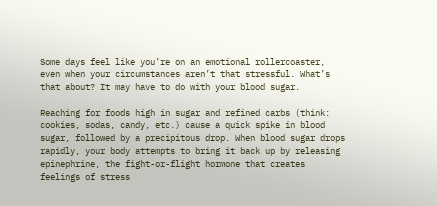Some days feel like you’re on an emotional rollercoaster, even when your circumstances aren’t that stressful. What’s that about? It may have to do with your blood sugar.

Reaching for foods high in sugar and refined carbs (think: cookies, sodas, candy, etc.) cause a quick spike in blood sugar, followed by a precipitous drop. When blood sugar drops rapidly, your body attempts to bring it back up by releasing epinephrine, the fight-or-flight hormone that creates feelings of stress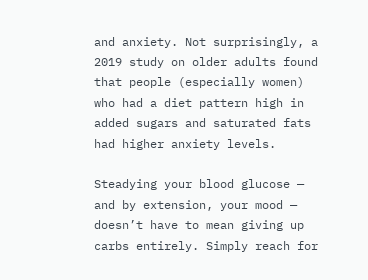and anxiety. Not surprisingly, a 2019 study on older adults found that people (especially women) who had a diet pattern high in added sugars and saturated fats had higher anxiety levels.

Steadying your blood glucose — and by extension, your mood — doesn’t have to mean giving up carbs entirely. Simply reach for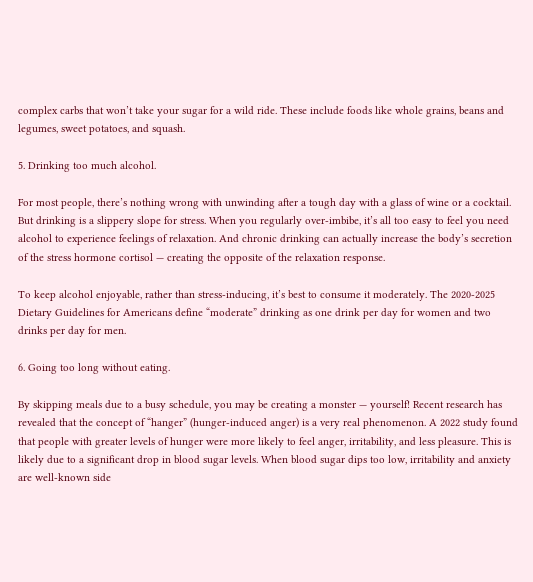complex carbs that won’t take your sugar for a wild ride. These include foods like whole grains, beans and legumes, sweet potatoes, and squash.

5. Drinking too much alcohol.

For most people, there’s nothing wrong with unwinding after a tough day with a glass of wine or a cocktail. But drinking is a slippery slope for stress. When you regularly over-imbibe, it’s all too easy to feel you need alcohol to experience feelings of relaxation. And chronic drinking can actually increase the body’s secretion of the stress hormone cortisol — creating the opposite of the relaxation response.

To keep alcohol enjoyable, rather than stress-inducing, it’s best to consume it moderately. The 2020-2025 Dietary Guidelines for Americans define “moderate” drinking as one drink per day for women and two drinks per day for men.

6. Going too long without eating.

By skipping meals due to a busy schedule, you may be creating a monster — yourself! Recent research has revealed that the concept of “hanger” (hunger-induced anger) is a very real phenomenon. A 2022 study found that people with greater levels of hunger were more likely to feel anger, irritability, and less pleasure. This is likely due to a significant drop in blood sugar levels. When blood sugar dips too low, irritability and anxiety are well-known side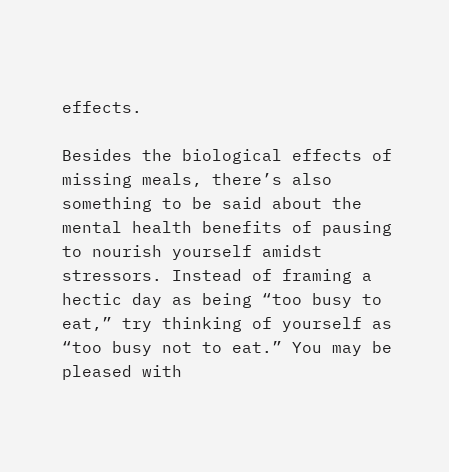effects.

Besides the biological effects of missing meals, there’s also something to be said about the mental health benefits of pausing to nourish yourself amidst stressors. Instead of framing a hectic day as being “too busy to eat,” try thinking of yourself as “too busy not to eat.” You may be pleased with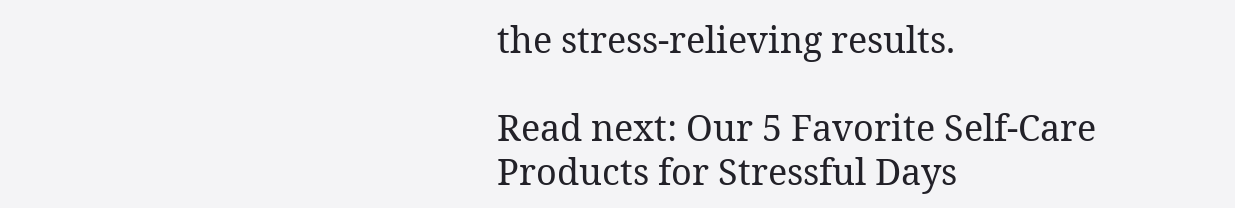the stress-relieving results.

Read next: Our 5 Favorite Self-Care Products for Stressful Days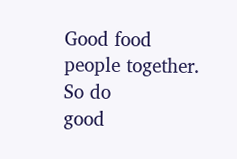Good food
people together.
So do
good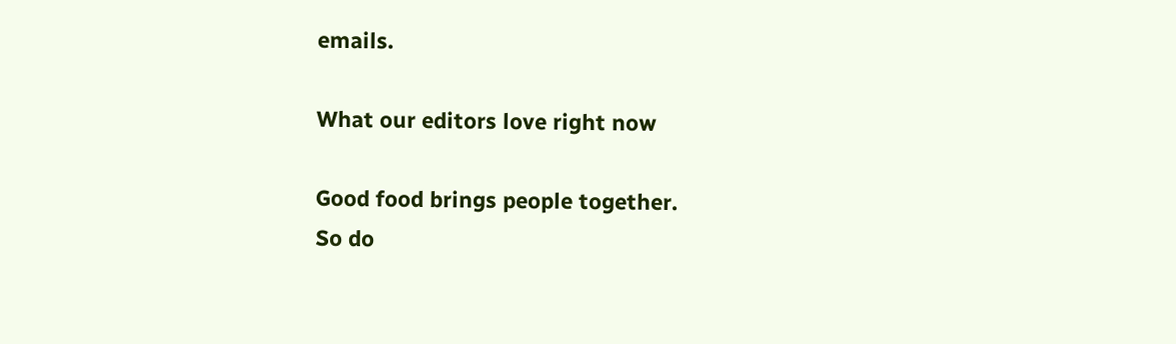emails.

What our editors love right now

Good food brings people together.
So do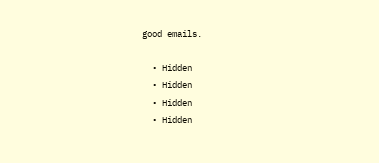good emails.

  • Hidden
  • Hidden
  • Hidden
  • Hidden